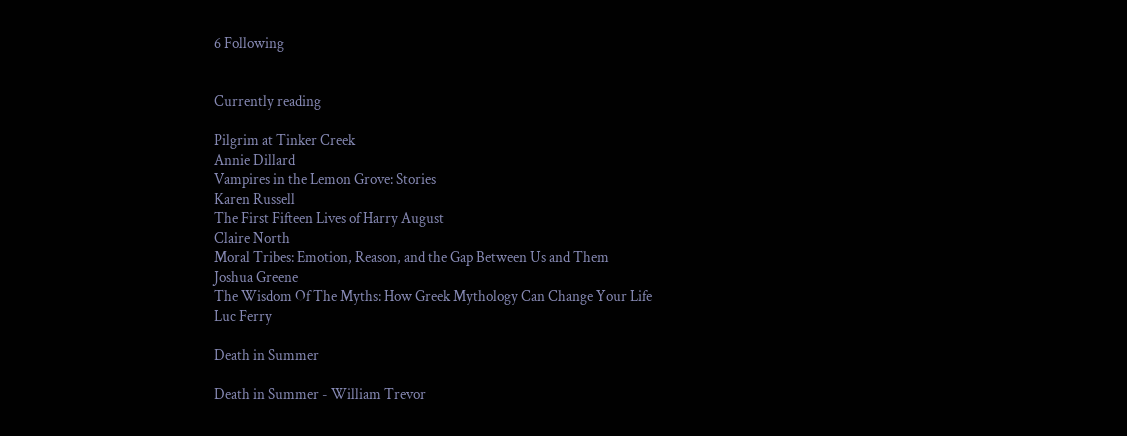6 Following


Currently reading

Pilgrim at Tinker Creek
Annie Dillard
Vampires in the Lemon Grove: Stories
Karen Russell
The First Fifteen Lives of Harry August
Claire North
Moral Tribes: Emotion, Reason, and the Gap Between Us and Them
Joshua Greene
The Wisdom Of The Myths: How Greek Mythology Can Change Your Life
Luc Ferry

Death in Summer

Death in Summer - William Trevor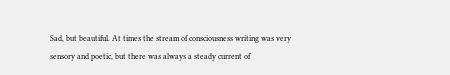Sad, but beautiful. At times the stream of consciousness writing was very sensory and poetic, but there was always a steady current of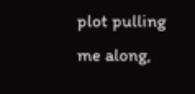plot pulling me along,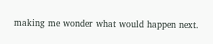making me wonder what would happen next.